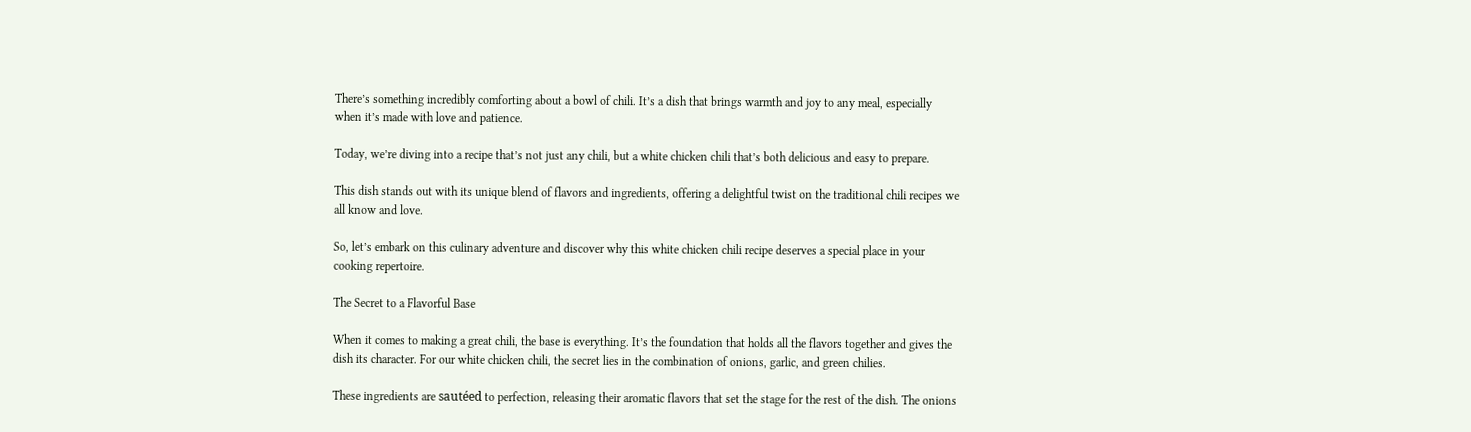There’s something incredibly comforting about a bowl of chili. It’s a dish that brings warmth and joy to any meal, especially when it’s made with love and patience.

Today, we’re diving into a recipe that’s not just any chili, but a white chicken chili that’s both delicious and easy to prepare.

This dish stands out with its unique blend of flavors and ingredients, offering a delightful twist on the traditional chili recipes we all know and love.

So, let’s embark on this culinary adventure and discover why this white chicken chili recipe deserves a special place in your cooking repertoire.

The Secret to a Flavorful Base

When it comes to making a great chili, the base is everything. It’s the foundation that holds all the flavors together and gives the dish its character. For our white chicken chili, the secret lies in the combination of onions, garlic, and green chilies.

These ingredients are sautéed to perfection, releasing their aromatic flavors that set the stage for the rest of the dish. The onions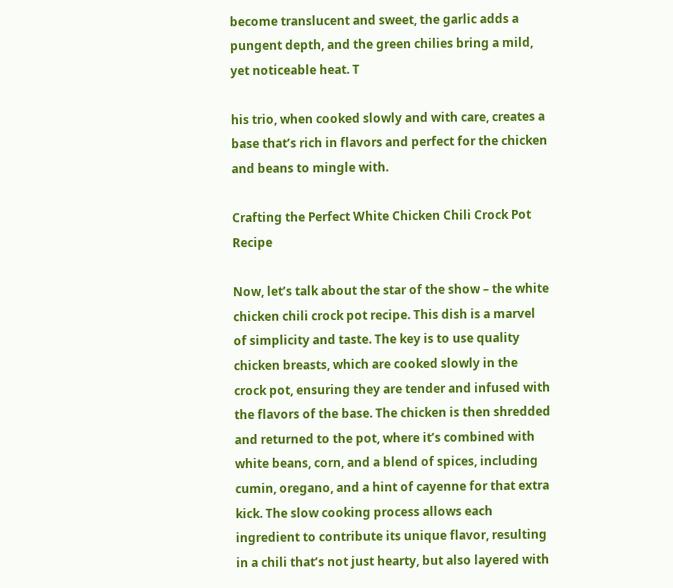become translucent and sweet, the garlic adds a pungent depth, and the green chilies bring a mild, yet noticeable heat. T

his trio, when cooked slowly and with care, creates a base that’s rich in flavors and perfect for the chicken and beans to mingle with.

Crafting the Perfect White Chicken Chili Crock Pot Recipe

Now, let’s talk about the star of the show – the white chicken chili crock pot recipe. This dish is a marvel of simplicity and taste. The key is to use quality chicken breasts, which are cooked slowly in the crock pot, ensuring they are tender and infused with the flavors of the base. The chicken is then shredded and returned to the pot, where it’s combined with white beans, corn, and a blend of spices, including cumin, oregano, and a hint of cayenne for that extra kick. The slow cooking process allows each ingredient to contribute its unique flavor, resulting in a chili that’s not just hearty, but also layered with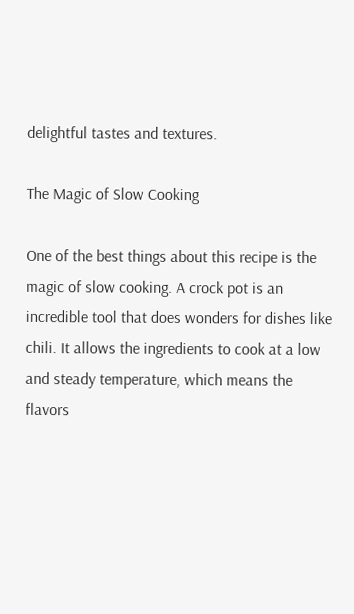delightful tastes and textures.

The Magic of Slow Cooking

One of the best things about this recipe is the magic of slow cooking. A crock pot is an incredible tool that does wonders for dishes like chili. It allows the ingredients to cook at a low and steady temperature, which means the flavors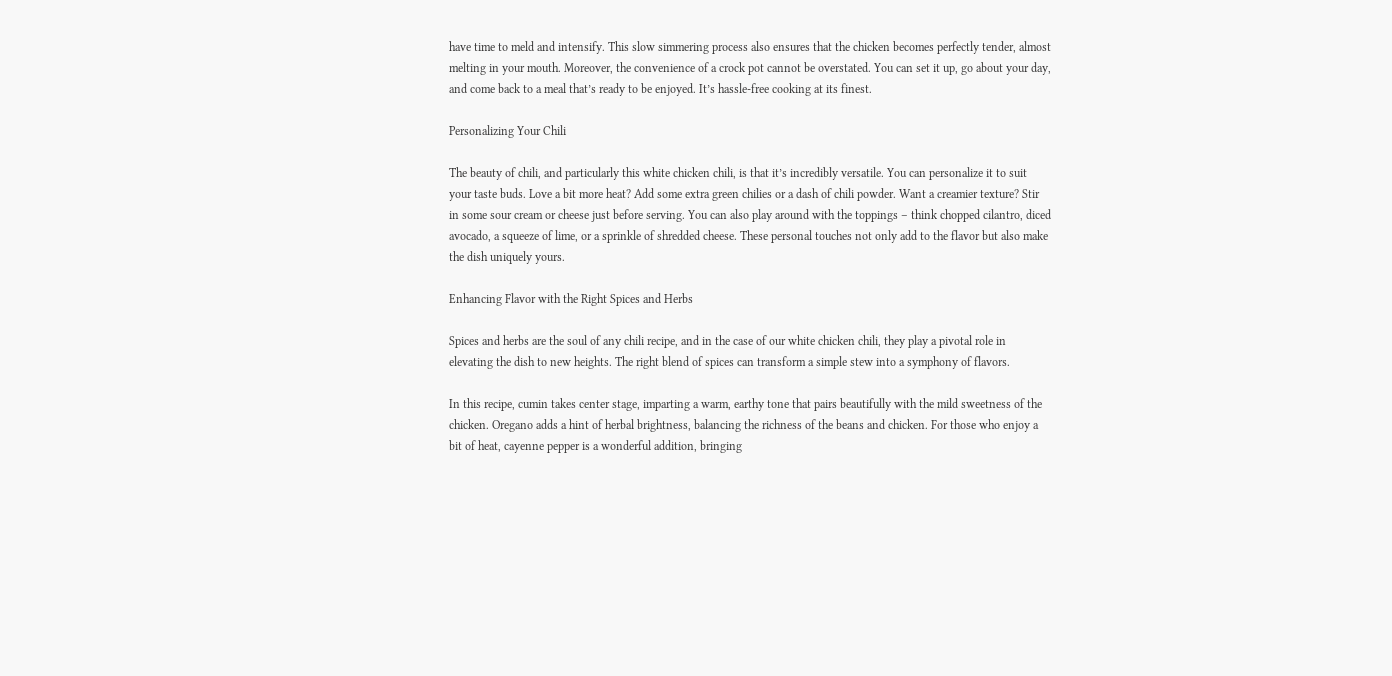have time to meld and intensify. This slow simmering process also ensures that the chicken becomes perfectly tender, almost melting in your mouth. Moreover, the convenience of a crock pot cannot be overstated. You can set it up, go about your day, and come back to a meal that’s ready to be enjoyed. It’s hassle-free cooking at its finest.

Personalizing Your Chili

The beauty of chili, and particularly this white chicken chili, is that it’s incredibly versatile. You can personalize it to suit your taste buds. Love a bit more heat? Add some extra green chilies or a dash of chili powder. Want a creamier texture? Stir in some sour cream or cheese just before serving. You can also play around with the toppings – think chopped cilantro, diced avocado, a squeeze of lime, or a sprinkle of shredded cheese. These personal touches not only add to the flavor but also make the dish uniquely yours.

Enhancing Flavor with the Right Spices and Herbs

Spices and herbs are the soul of any chili recipe, and in the case of our white chicken chili, they play a pivotal role in elevating the dish to new heights. The right blend of spices can transform a simple stew into a symphony of flavors.

In this recipe, cumin takes center stage, imparting a warm, earthy tone that pairs beautifully with the mild sweetness of the chicken. Oregano adds a hint of herbal brightness, balancing the richness of the beans and chicken. For those who enjoy a bit of heat, cayenne pepper is a wonderful addition, bringing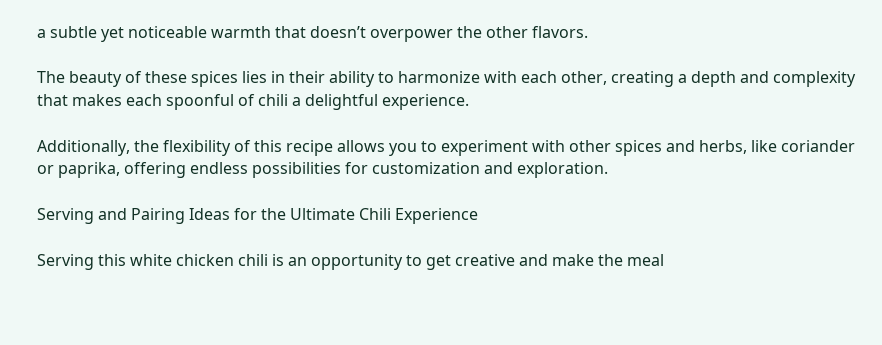a subtle yet noticeable warmth that doesn’t overpower the other flavors.

The beauty of these spices lies in their ability to harmonize with each other, creating a depth and complexity that makes each spoonful of chili a delightful experience.

Additionally, the flexibility of this recipe allows you to experiment with other spices and herbs, like coriander or paprika, offering endless possibilities for customization and exploration.

Serving and Pairing Ideas for the Ultimate Chili Experience

Serving this white chicken chili is an opportunity to get creative and make the meal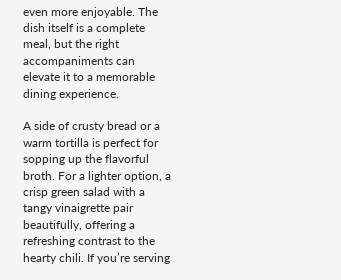even more enjoyable. The dish itself is a complete meal, but the right accompaniments can elevate it to a memorable dining experience.

A side of crusty bread or a warm tortilla is perfect for sopping up the flavorful broth. For a lighter option, a crisp green salad with a tangy vinaigrette pair beautifully, offering a refreshing contrast to the hearty chili. If you’re serving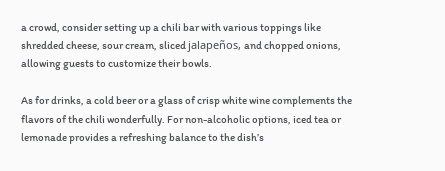a crowd, consider setting up a chili bar with various toppings like shredded cheese, sour cream, sliced jalapeños, and chopped onions, allowing guests to customize their bowls.

As for drinks, a cold beer or a glass of crisp white wine complements the flavors of the chili wonderfully. For non-alcoholic options, iced tea or lemonade provides a refreshing balance to the dish’s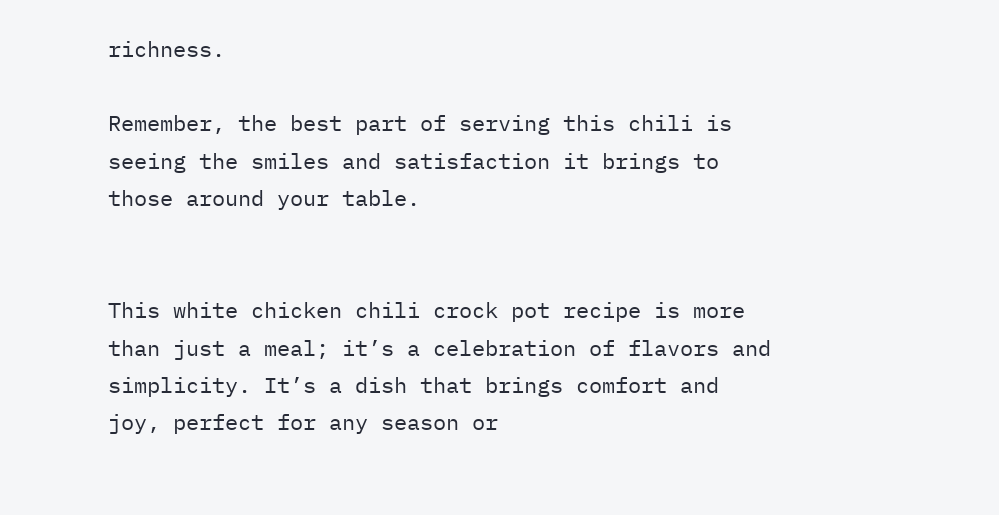richness.

Remember, the best part of serving this chili is seeing the smiles and satisfaction it brings to those around your table.


This white chicken chili crock pot recipe is more than just a meal; it’s a celebration of flavors and simplicity. It’s a dish that brings comfort and joy, perfect for any season or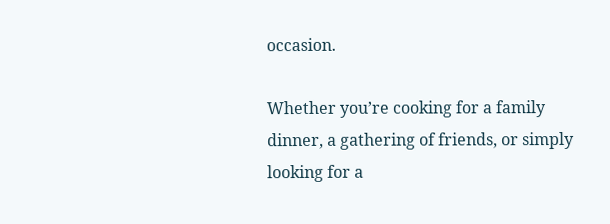occasion.

Whether you’re cooking for a family dinner, a gathering of friends, or simply looking for a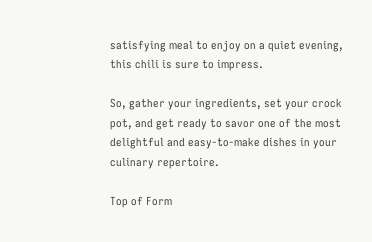satisfying meal to enjoy on a quiet evening, this chili is sure to impress.

So, gather your ingredients, set your crock pot, and get ready to savor one of the most delightful and easy-to-make dishes in your culinary repertoire.

Top of Form